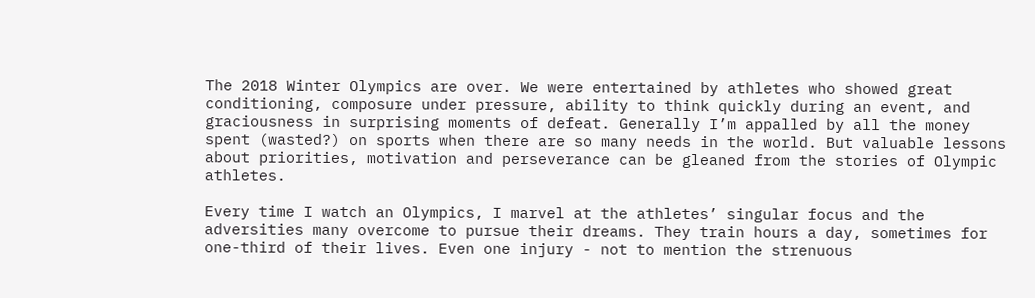The 2018 Winter Olympics are over. We were entertained by athletes who showed great conditioning, composure under pressure, ability to think quickly during an event, and graciousness in surprising moments of defeat. Generally I’m appalled by all the money spent (wasted?) on sports when there are so many needs in the world. But valuable lessons about priorities, motivation and perseverance can be gleaned from the stories of Olympic athletes.

Every time I watch an Olympics, I marvel at the athletes’ singular focus and the adversities many overcome to pursue their dreams. They train hours a day, sometimes for one-third of their lives. Even one injury - not to mention the strenuous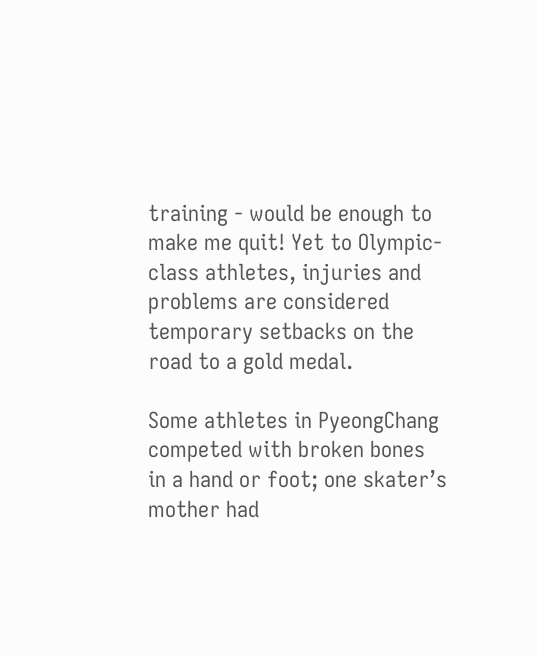training - would be enough to make me quit! Yet to Olympic-class athletes, injuries and problems are considered temporary setbacks on the road to a gold medal.

Some athletes in PyeongChang competed with broken bones in a hand or foot; one skater’s mother had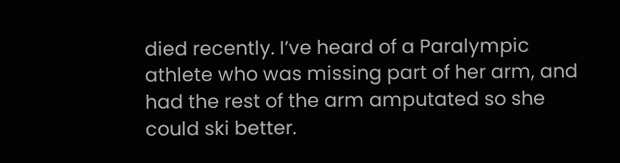died recently. I’ve heard of a Paralympic athlete who was missing part of her arm, and had the rest of the arm amputated so she could ski better.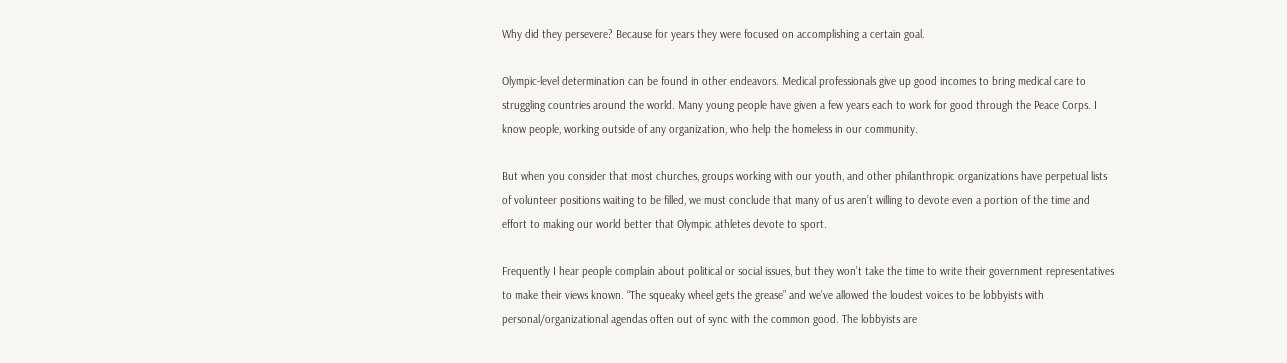Why did they persevere? Because for years they were focused on accomplishing a certain goal.

Olympic-level determination can be found in other endeavors. Medical professionals give up good incomes to bring medical care to struggling countries around the world. Many young people have given a few years each to work for good through the Peace Corps. I know people, working outside of any organization, who help the homeless in our community.

But when you consider that most churches, groups working with our youth, and other philanthropic organizations have perpetual lists of volunteer positions waiting to be filled, we must conclude that many of us aren’t willing to devote even a portion of the time and effort to making our world better that Olympic athletes devote to sport.

Frequently I hear people complain about political or social issues, but they won’t take the time to write their government representatives to make their views known. “The squeaky wheel gets the grease” and we’ve allowed the loudest voices to be lobbyists with personal/organizational agendas often out of sync with the common good. The lobbyists are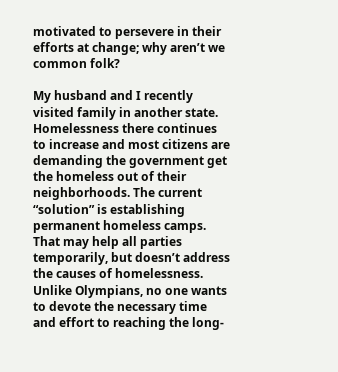motivated to persevere in their efforts at change; why aren’t we common folk?

My husband and I recently visited family in another state. Homelessness there continues to increase and most citizens are demanding the government get the homeless out of their neighborhoods. The current “solution” is establishing permanent homeless camps. That may help all parties temporarily, but doesn’t address the causes of homelessness. Unlike Olympians, no one wants to devote the necessary time and effort to reaching the long-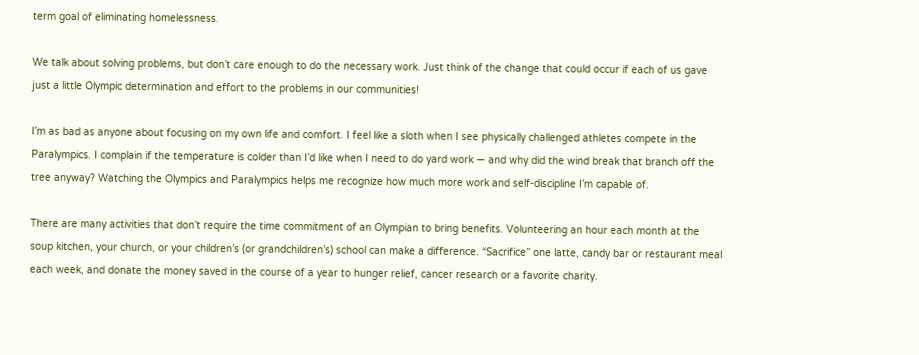term goal of eliminating homelessness.

We talk about solving problems, but don’t care enough to do the necessary work. Just think of the change that could occur if each of us gave just a little Olympic determination and effort to the problems in our communities!

I’m as bad as anyone about focusing on my own life and comfort. I feel like a sloth when I see physically challenged athletes compete in the Paralympics. I complain if the temperature is colder than I’d like when I need to do yard work — and why did the wind break that branch off the tree anyway? Watching the Olympics and Paralympics helps me recognize how much more work and self-discipline I’m capable of.

There are many activities that don’t require the time commitment of an Olympian to bring benefits. Volunteering an hour each month at the soup kitchen, your church, or your children’s (or grandchildren’s) school can make a difference. “Sacrifice” one latte, candy bar or restaurant meal each week, and donate the money saved in the course of a year to hunger relief, cancer research or a favorite charity.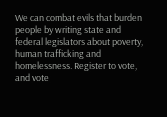We can combat evils that burden people by writing state and federal legislators about poverty, human trafficking and homelessness. Register to vote, and vote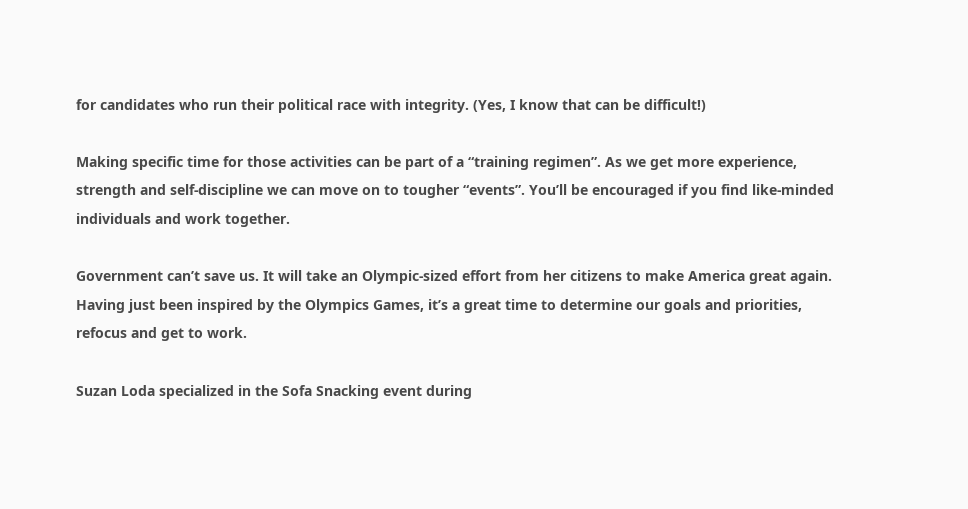for candidates who run their political race with integrity. (Yes, I know that can be difficult!)

Making specific time for those activities can be part of a “training regimen”. As we get more experience, strength and self-discipline we can move on to tougher “events”. You’ll be encouraged if you find like-minded individuals and work together.

Government can’t save us. It will take an Olympic-sized effort from her citizens to make America great again. Having just been inspired by the Olympics Games, it’s a great time to determine our goals and priorities, refocus and get to work.

Suzan Loda specialized in the Sofa Snacking event during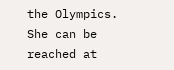the Olympics. She can be reached at